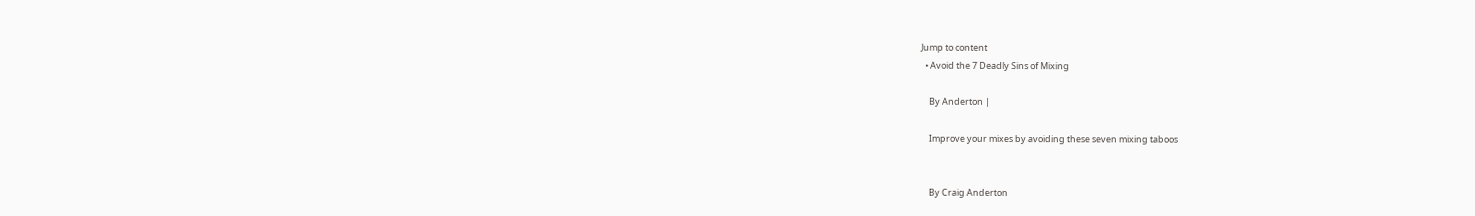Jump to content
  • Avoid the 7 Deadly Sins of Mixing

    By Anderton |

    Improve your mixes by avoiding these seven mixing taboos


    By Craig Anderton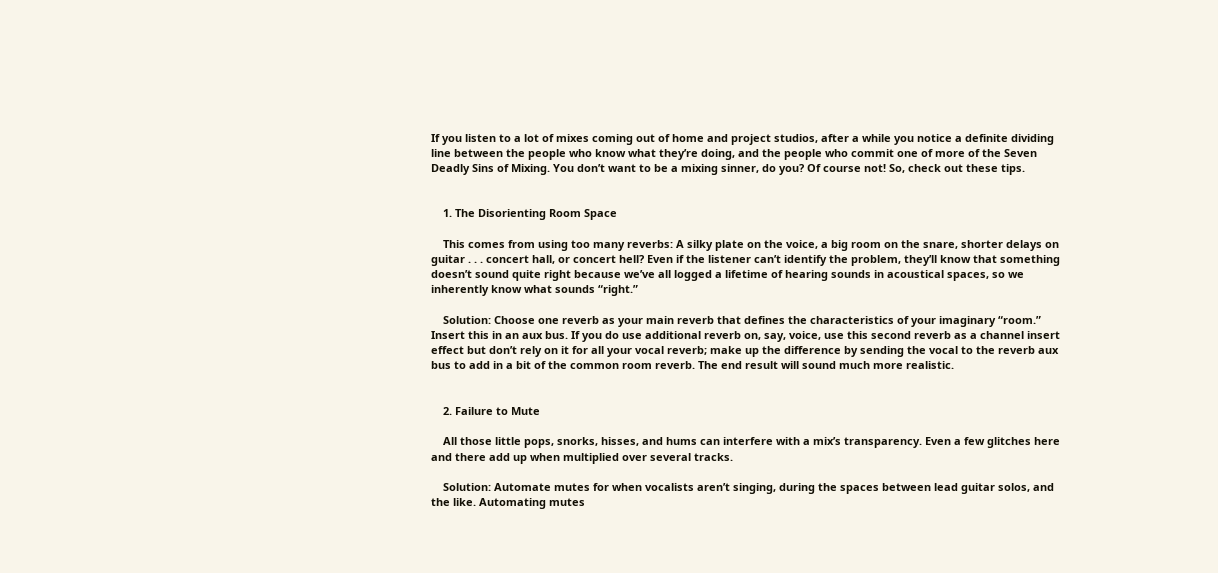If you listen to a lot of mixes coming out of home and project studios, after a while you notice a definite dividing line between the people who know what they’re doing, and the people who commit one of more of the Seven Deadly Sins of Mixing. You don’t want to be a mixing sinner, do you? Of course not! So, check out these tips.


    1. The Disorienting Room Space

    This comes from using too many reverbs: A silky plate on the voice, a big room on the snare, shorter delays on guitar . . . concert hall, or concert hell? Even if the listener can’t identify the problem, they’ll know that something doesn’t sound quite right because we’ve all logged a lifetime of hearing sounds in acoustical spaces, so we inherently know what sounds “right.”

    Solution: Choose one reverb as your main reverb that defines the characteristics of your imaginary “room.” Insert this in an aux bus. If you do use additional reverb on, say, voice, use this second reverb as a channel insert effect but don’t rely on it for all your vocal reverb; make up the difference by sending the vocal to the reverb aux bus to add in a bit of the common room reverb. The end result will sound much more realistic.


    2. Failure to Mute

    All those little pops, snorks, hisses, and hums can interfere with a mix’s transparency. Even a few glitches here and there add up when multiplied over several tracks.

    Solution: Automate mutes for when vocalists aren’t singing, during the spaces between lead guitar solos, and the like. Automating mutes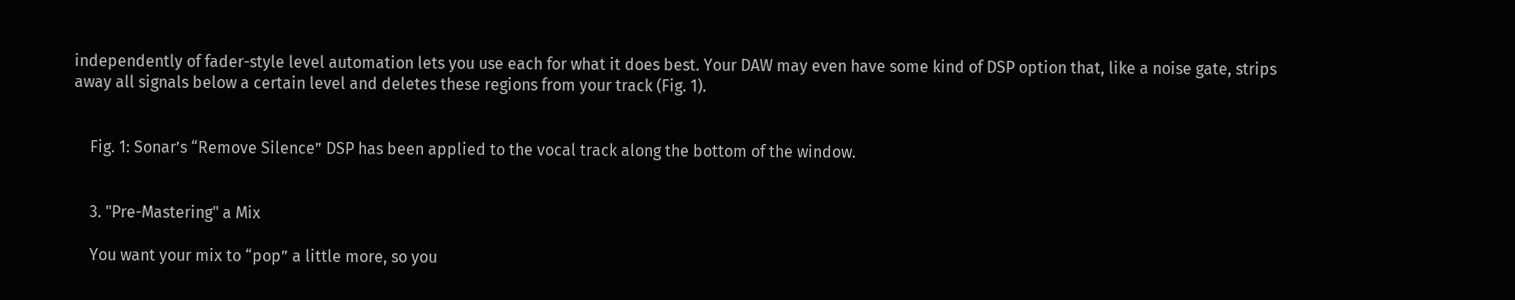independently of fader-style level automation lets you use each for what it does best. Your DAW may even have some kind of DSP option that, like a noise gate, strips away all signals below a certain level and deletes these regions from your track (Fig. 1).


    Fig. 1: Sonar’s “Remove Silence” DSP has been applied to the vocal track along the bottom of the window.


    3. "Pre-Mastering" a Mix

    You want your mix to “pop” a little more, so you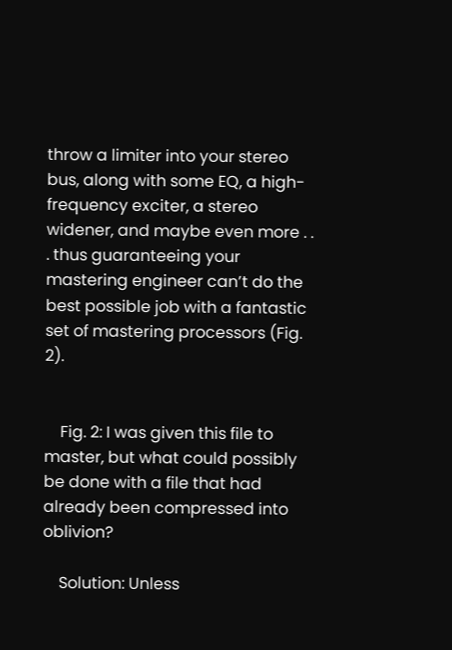throw a limiter into your stereo bus, along with some EQ, a high-frequency exciter, a stereo widener, and maybe even more . . . thus guaranteeing your mastering engineer can’t do the best possible job with a fantastic set of mastering processors (Fig. 2).


    Fig. 2: I was given this file to master, but what could possibly be done with a file that had already been compressed into oblivion?

    Solution: Unless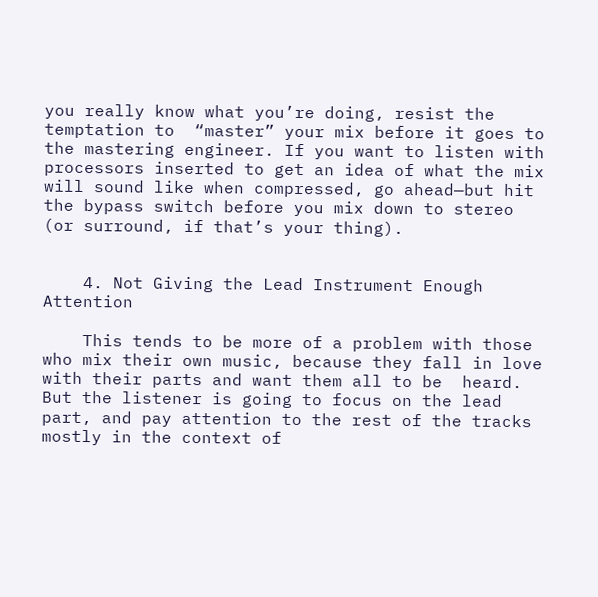you really know what you’re doing, resist the temptation to  “master” your mix before it goes to the mastering engineer. If you want to listen with processors inserted to get an idea of what the mix will sound like when compressed, go ahead—but hit the bypass switch before you mix down to stereo (or surround, if that’s your thing).


    4. Not Giving the Lead Instrument Enough Attention

    This tends to be more of a problem with those who mix their own music, because they fall in love with their parts and want them all to be  heard. But the listener is going to focus on the lead part, and pay attention to the rest of the tracks mostly in the context of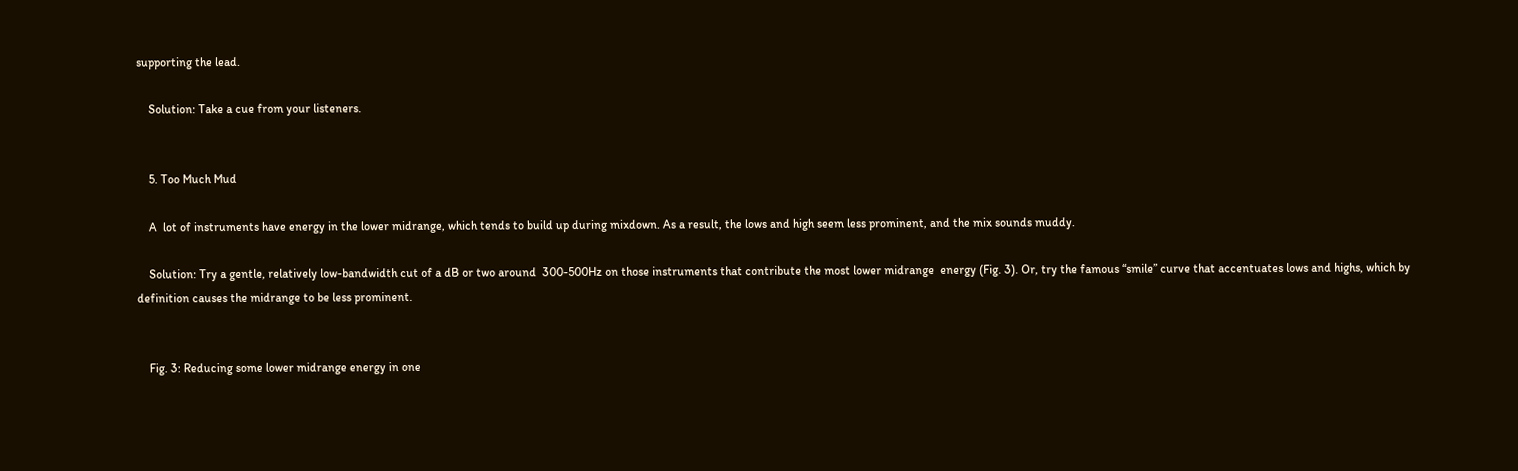supporting the lead.

    Solution: Take a cue from your listeners.


    5. Too Much Mud

    A  lot of instruments have energy in the lower midrange, which tends to build up during mixdown. As a result, the lows and high seem less prominent, and the mix sounds muddy.

    Solution: Try a gentle, relatively low-bandwidth cut of a dB or two around  300-500Hz on those instruments that contribute the most lower midrange  energy (Fig. 3). Or, try the famous “smile” curve that accentuates lows and highs, which by definition causes the midrange to be less prominent.


    Fig. 3: Reducing some lower midrange energy in one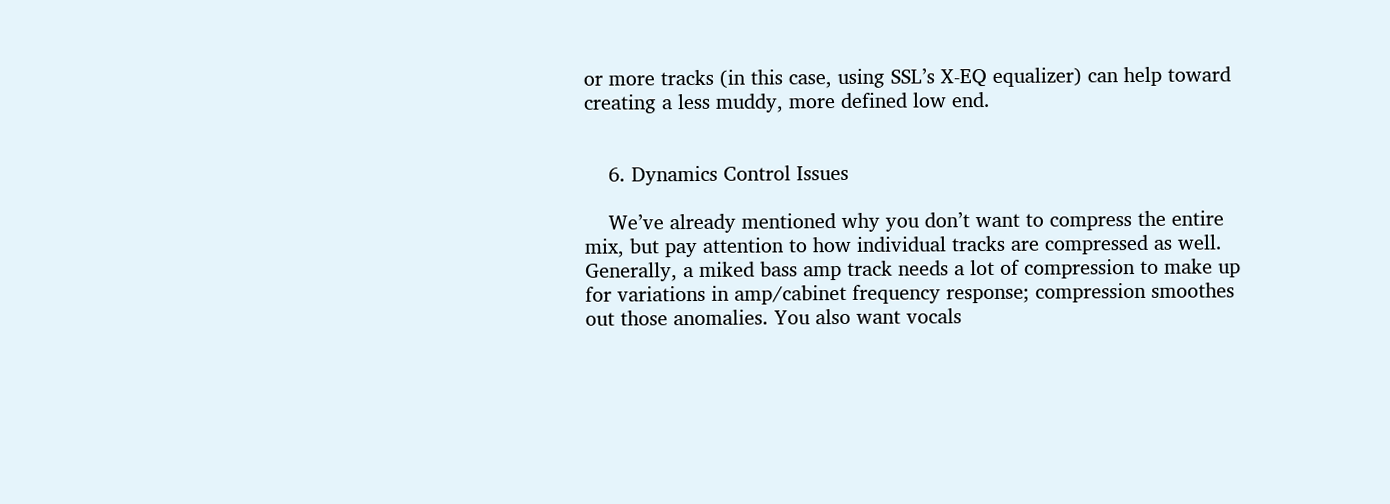or more tracks (in this case, using SSL’s X-EQ equalizer) can help toward creating a less muddy, more defined low end.


    6. Dynamics Control Issues

    We’ve already mentioned why you don’t want to compress the entire mix, but pay attention to how individual tracks are compressed as well. Generally, a miked bass amp track needs a lot of compression to make up for variations in amp/cabinet frequency response; compression smoothes  out those anomalies. You also want vocals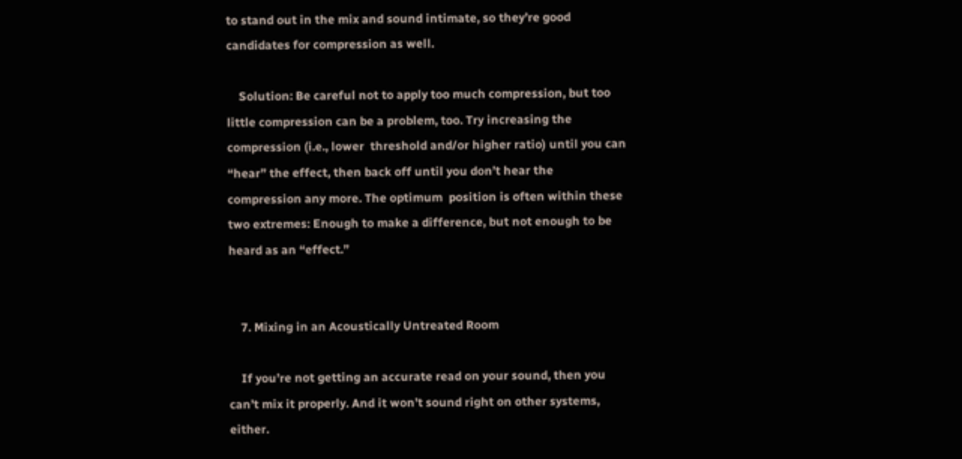to stand out in the mix and sound intimate, so they’re good candidates for compression as well.

    Solution: Be careful not to apply too much compression, but too little compression can be a problem, too. Try increasing the compression (i.e., lower  threshold and/or higher ratio) until you can “hear” the effect, then back off until you don’t hear the compression any more. The optimum  position is often within these two extremes: Enough to make a difference, but not enough to be heard as an “effect.”


    7. Mixing in an Acoustically Untreated Room

    If you’re not getting an accurate read on your sound, then you can’t mix it properly. And it won’t sound right on other systems, either.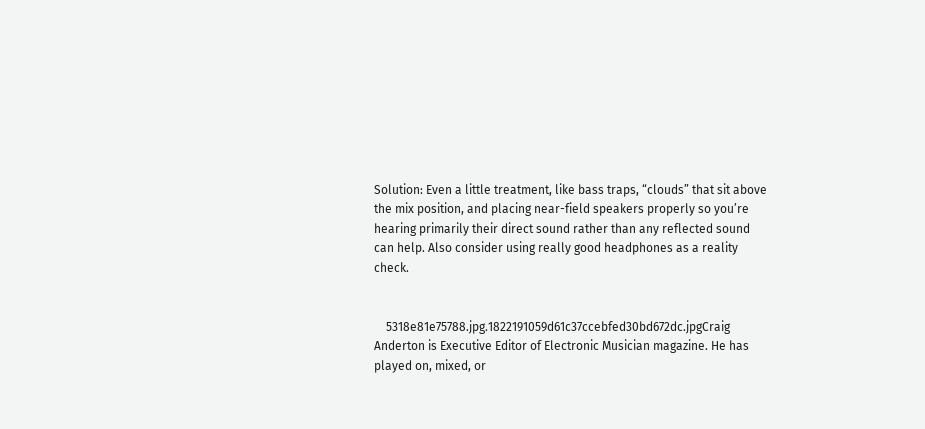Solution: Even a little treatment, like bass traps, “clouds” that sit above the mix position, and placing near-field speakers properly so you’re hearing primarily their direct sound rather than any reflected sound can help. Also consider using really good headphones as a reality check.


    5318e81e75788.jpg.1822191059d61c37ccebfed30bd672dc.jpgCraig Anderton is Executive Editor of Electronic Musician magazine. He has played on, mixed, or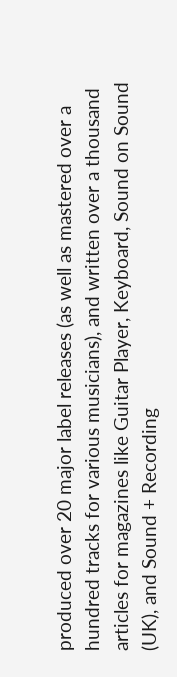produced over 20 major label releases (as well as mastered over a hundred tracks for various musicians), and written over a thousand articles for magazines like Guitar Player, Keyboard, Sound on Sound (UK), and Sound + Recording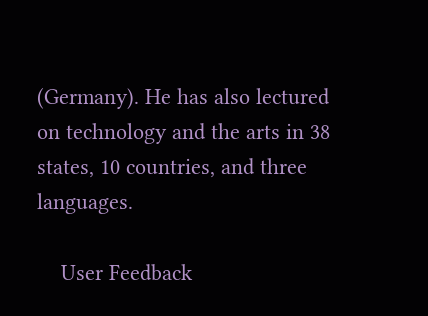(Germany). He has also lectured on technology and the arts in 38 states, 10 countries, and three languages.

    User Feedback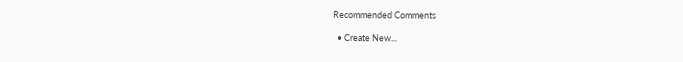Recommended Comments

  • Create New...